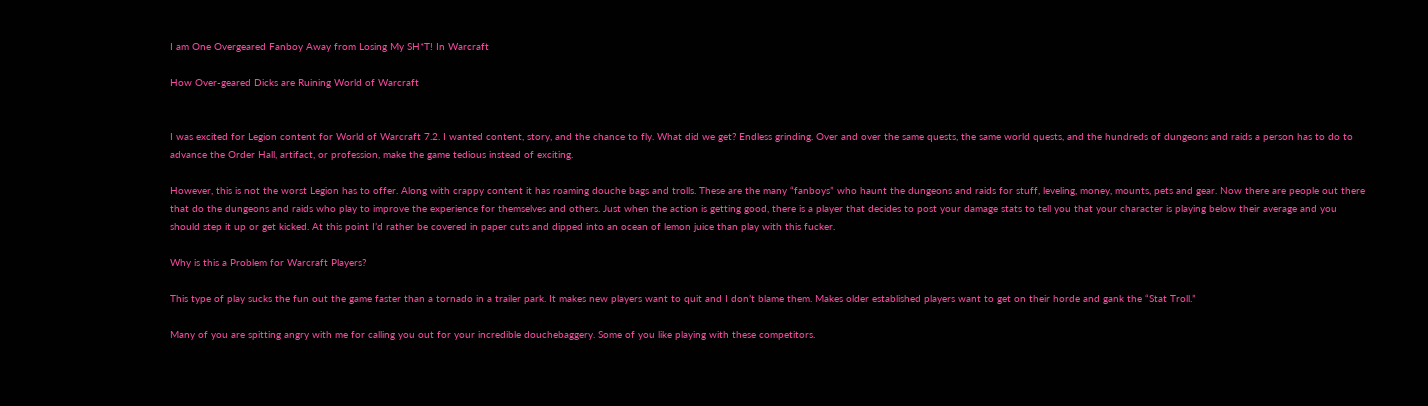I am One Overgeared Fanboy Away from Losing My SH*T! In Warcraft

How Over-geared Dicks are Ruining World of Warcraft


I was excited for Legion content for World of Warcraft 7.2. I wanted content, story, and the chance to fly. What did we get? Endless grinding. Over and over the same quests, the same world quests, and the hundreds of dungeons and raids a person has to do to advance the Order Hall, artifact, or profession, make the game tedious instead of exciting.

However, this is not the worst Legion has to offer. Along with crappy content it has roaming douche bags and trolls. These are the many “fanboys” who haunt the dungeons and raids for stuff, leveling, money, mounts, pets and gear. Now there are people out there that do the dungeons and raids who play to improve the experience for themselves and others. Just when the action is getting good, there is a player that decides to post your damage stats to tell you that your character is playing below their average and you should step it up or get kicked. At this point I’d rather be covered in paper cuts and dipped into an ocean of lemon juice than play with this fucker.

Why is this a Problem for Warcraft Players?

This type of play sucks the fun out the game faster than a tornado in a trailer park. It makes new players want to quit and I don’t blame them. Makes older established players want to get on their horde and gank the “Stat Troll.”

Many of you are spitting angry with me for calling you out for your incredible douchebaggery. Some of you like playing with these competitors.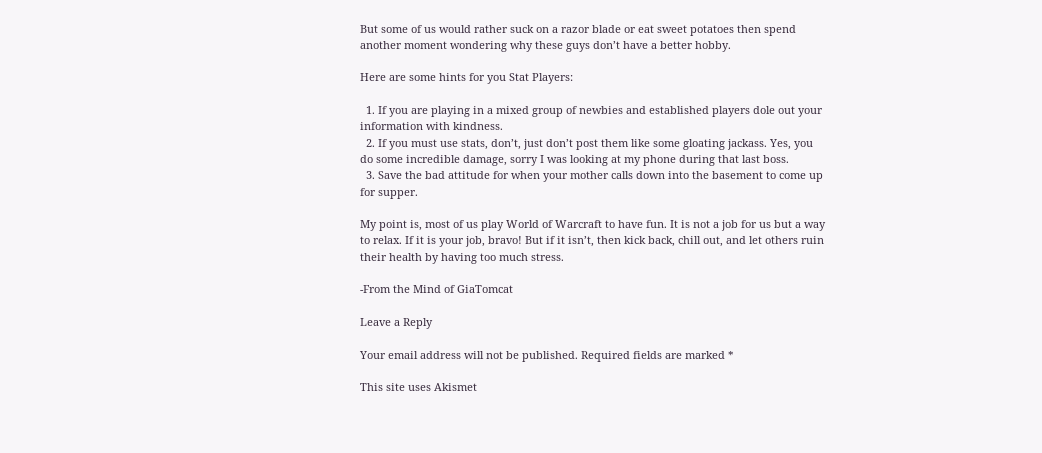But some of us would rather suck on a razor blade or eat sweet potatoes then spend another moment wondering why these guys don’t have a better hobby.

Here are some hints for you Stat Players:

  1. If you are playing in a mixed group of newbies and established players dole out your information with kindness.
  2. If you must use stats, don’t, just don’t post them like some gloating jackass. Yes, you do some incredible damage, sorry I was looking at my phone during that last boss.
  3. Save the bad attitude for when your mother calls down into the basement to come up for supper.

My point is, most of us play World of Warcraft to have fun. It is not a job for us but a way to relax. If it is your job, bravo! But if it isn’t, then kick back, chill out, and let others ruin their health by having too much stress.

-From the Mind of GiaTomcat

Leave a Reply

Your email address will not be published. Required fields are marked *

This site uses Akismet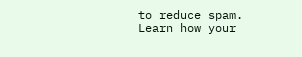to reduce spam. Learn how your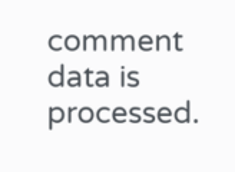comment data is processed.